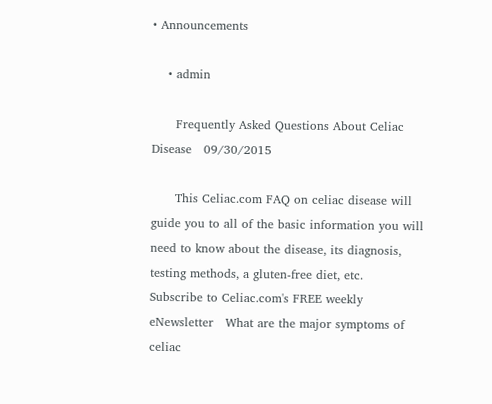• Announcements

    • admin

      Frequently Asked Questions About Celiac Disease   09/30/2015

      This Celiac.com FAQ on celiac disease will guide you to all of the basic information you will need to know about the disease, its diagnosis, testing methods, a gluten-free diet, etc.   Subscribe to Celiac.com's FREE weekly eNewsletter   What are the major symptoms of celiac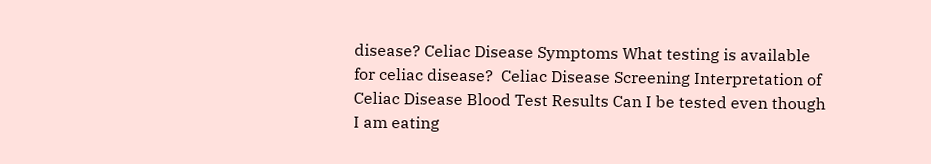disease? Celiac Disease Symptoms What testing is available for celiac disease?  Celiac Disease Screening Interpretation of Celiac Disease Blood Test Results Can I be tested even though I am eating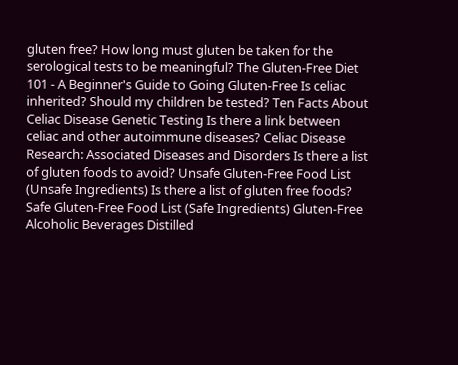gluten free? How long must gluten be taken for the serological tests to be meaningful? The Gluten-Free Diet 101 - A Beginner's Guide to Going Gluten-Free Is celiac inherited? Should my children be tested? Ten Facts About Celiac Disease Genetic Testing Is there a link between celiac and other autoimmune diseases? Celiac Disease Research: Associated Diseases and Disorders Is there a list of gluten foods to avoid? Unsafe Gluten-Free Food List (Unsafe Ingredients) Is there a list of gluten free foods? Safe Gluten-Free Food List (Safe Ingredients) Gluten-Free Alcoholic Beverages Distilled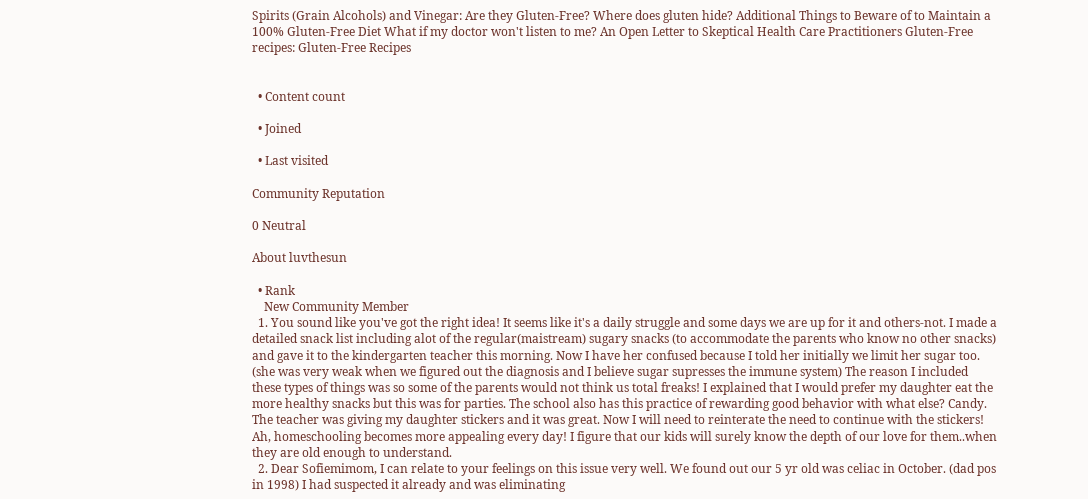Spirits (Grain Alcohols) and Vinegar: Are they Gluten-Free? Where does gluten hide? Additional Things to Beware of to Maintain a 100% Gluten-Free Diet What if my doctor won't listen to me? An Open Letter to Skeptical Health Care Practitioners Gluten-Free recipes: Gluten-Free Recipes


  • Content count

  • Joined

  • Last visited

Community Reputation

0 Neutral

About luvthesun

  • Rank
    New Community Member
  1. You sound like you've got the right idea! It seems like it's a daily struggle and some days we are up for it and others-not. I made a detailed snack list including alot of the regular(maistream) sugary snacks (to accommodate the parents who know no other snacks) and gave it to the kindergarten teacher this morning. Now I have her confused because I told her initially we limit her sugar too. (she was very weak when we figured out the diagnosis and I believe sugar supresses the immune system) The reason I included these types of things was so some of the parents would not think us total freaks! I explained that I would prefer my daughter eat the more healthy snacks but this was for parties. The school also has this practice of rewarding good behavior with what else? Candy. The teacher was giving my daughter stickers and it was great. Now I will need to reinterate the need to continue with the stickers! Ah, homeschooling becomes more appealing every day! I figure that our kids will surely know the depth of our love for them..when they are old enough to understand.
  2. Dear Sofiemimom, I can relate to your feelings on this issue very well. We found out our 5 yr old was celiac in October. (dad pos in 1998) I had suspected it already and was eliminating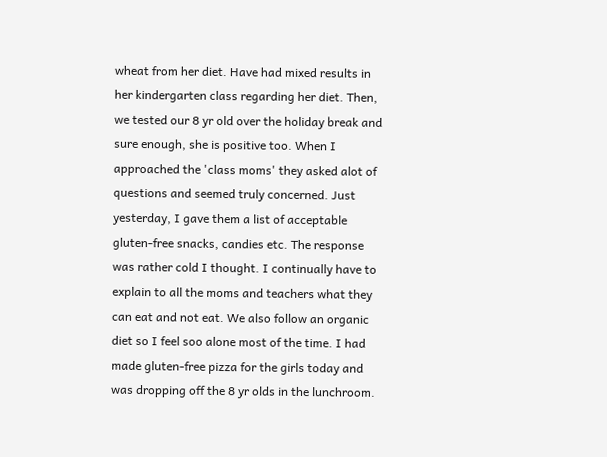wheat from her diet. Have had mixed results in her kindergarten class regarding her diet. Then, we tested our 8 yr old over the holiday break and sure enough, she is positive too. When I approached the 'class moms' they asked alot of questions and seemed truly concerned. Just yesterday, I gave them a list of acceptable gluten-free snacks, candies etc. The response was rather cold I thought. I continually have to explain to all the moms and teachers what they can eat and not eat. We also follow an organic diet so I feel soo alone most of the time. I had made gluten-free pizza for the girls today and was dropping off the 8 yr olds in the lunchroom.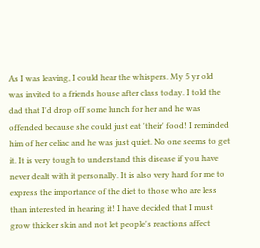As I was leaving, I could hear the whispers. My 5 yr old was invited to a friends house after class today. I told the dad that I'd drop off some lunch for her and he was offended because she could just eat 'their' food! I reminded him of her celiac and he was just quiet. No one seems to get it. It is very tough to understand this disease if you have never dealt with it personally. It is also very hard for me to express the importance of the diet to those who are less than interested in hearing it! I have decided that I must grow thicker skin and not let people's reactions affect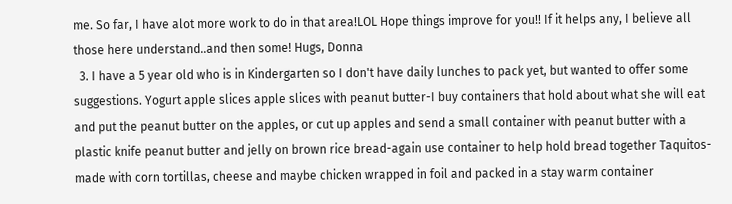me. So far, I have alot more work to do in that area!LOL Hope things improve for you!! If it helps any, I believe all those here understand..and then some! Hugs, Donna
  3. I have a 5 year old who is in Kindergarten so I don't have daily lunches to pack yet, but wanted to offer some suggestions. Yogurt apple slices apple slices with peanut butter-I buy containers that hold about what she will eat and put the peanut butter on the apples, or cut up apples and send a small container with peanut butter with a plastic knife peanut butter and jelly on brown rice bread-again use container to help hold bread together Taquitos-made with corn tortillas, cheese and maybe chicken wrapped in foil and packed in a stay warm container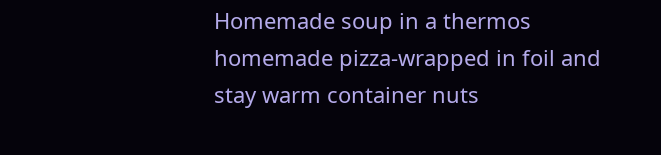Homemade soup in a thermos homemade pizza-wrapped in foil and stay warm container nuts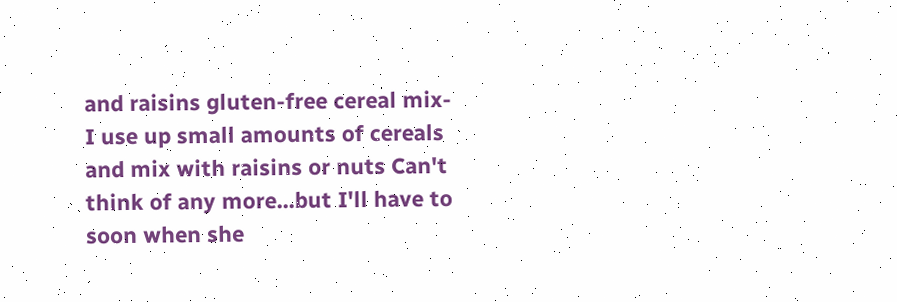and raisins gluten-free cereal mix-I use up small amounts of cereals and mix with raisins or nuts Can't think of any more...but I'll have to soon when she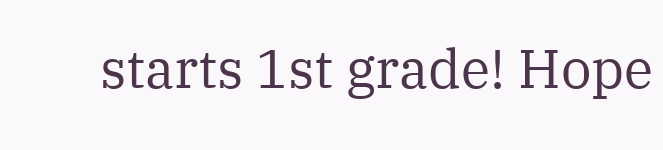starts 1st grade! Hope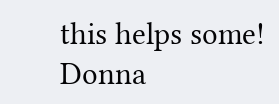this helps some! Donna